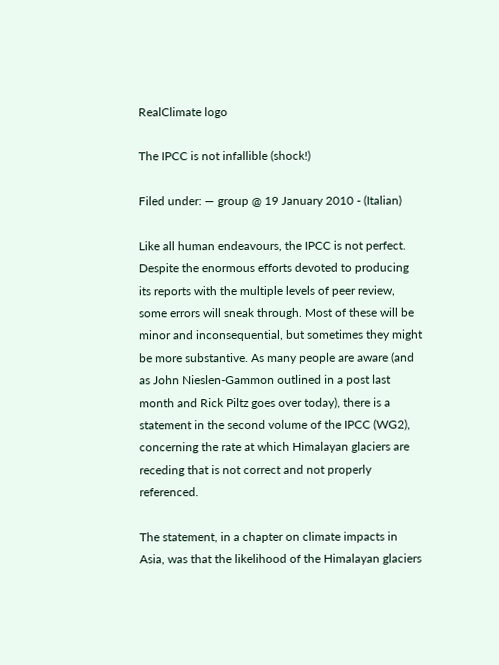RealClimate logo

The IPCC is not infallible (shock!)

Filed under: — group @ 19 January 2010 - (Italian)

Like all human endeavours, the IPCC is not perfect. Despite the enormous efforts devoted to producing its reports with the multiple levels of peer review, some errors will sneak through. Most of these will be minor and inconsequential, but sometimes they might be more substantive. As many people are aware (and as John Nieslen-Gammon outlined in a post last month and Rick Piltz goes over today), there is a statement in the second volume of the IPCC (WG2), concerning the rate at which Himalayan glaciers are receding that is not correct and not properly referenced.

The statement, in a chapter on climate impacts in Asia, was that the likelihood of the Himalayan glaciers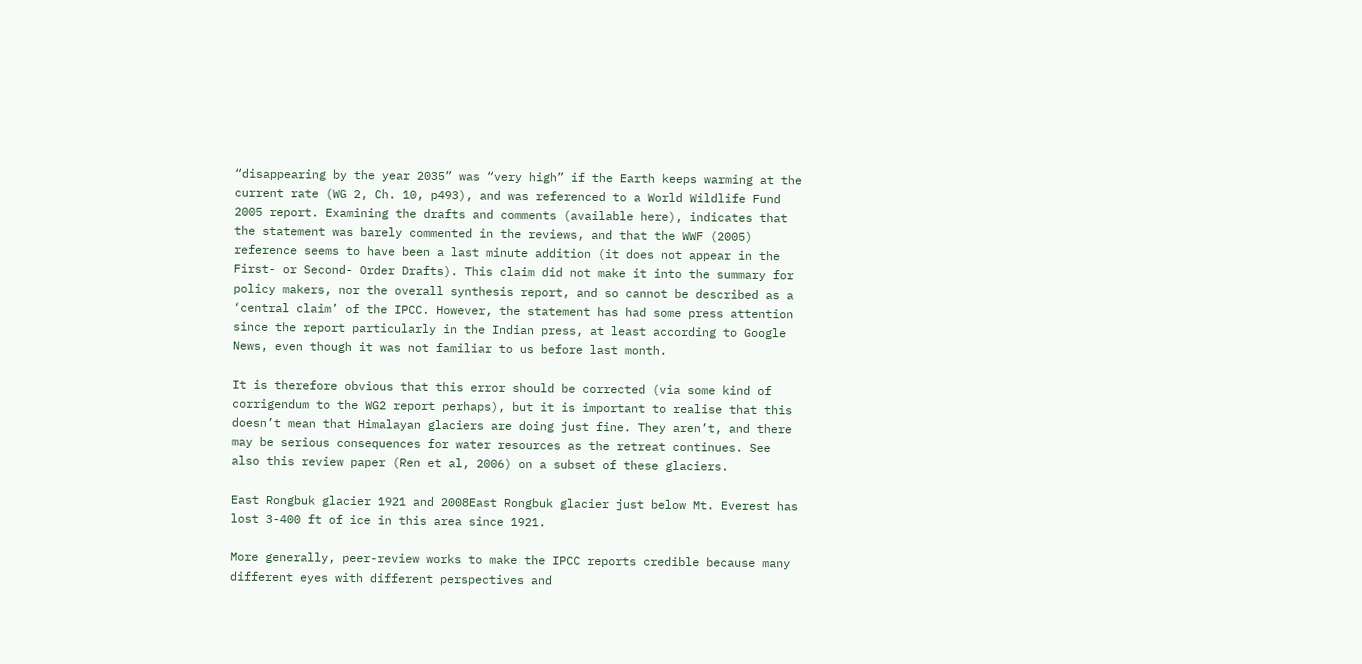“disappearing by the year 2035” was “very high” if the Earth keeps warming at the current rate (WG 2, Ch. 10, p493), and was referenced to a World Wildlife Fund 2005 report. Examining the drafts and comments (available here), indicates that the statement was barely commented in the reviews, and that the WWF (2005) reference seems to have been a last minute addition (it does not appear in the First- or Second- Order Drafts). This claim did not make it into the summary for policy makers, nor the overall synthesis report, and so cannot be described as a ‘central claim’ of the IPCC. However, the statement has had some press attention since the report particularly in the Indian press, at least according to Google News, even though it was not familiar to us before last month.

It is therefore obvious that this error should be corrected (via some kind of corrigendum to the WG2 report perhaps), but it is important to realise that this doesn’t mean that Himalayan glaciers are doing just fine. They aren’t, and there may be serious consequences for water resources as the retreat continues. See also this review paper (Ren et al, 2006) on a subset of these glaciers.

East Rongbuk glacier 1921 and 2008East Rongbuk glacier just below Mt. Everest has lost 3-400 ft of ice in this area since 1921.

More generally, peer-review works to make the IPCC reports credible because many different eyes with different perspectives and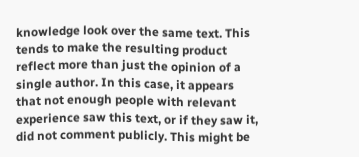knowledge look over the same text. This tends to make the resulting product reflect more than just the opinion of a single author. In this case, it appears that not enough people with relevant experience saw this text, or if they saw it, did not comment publicly. This might be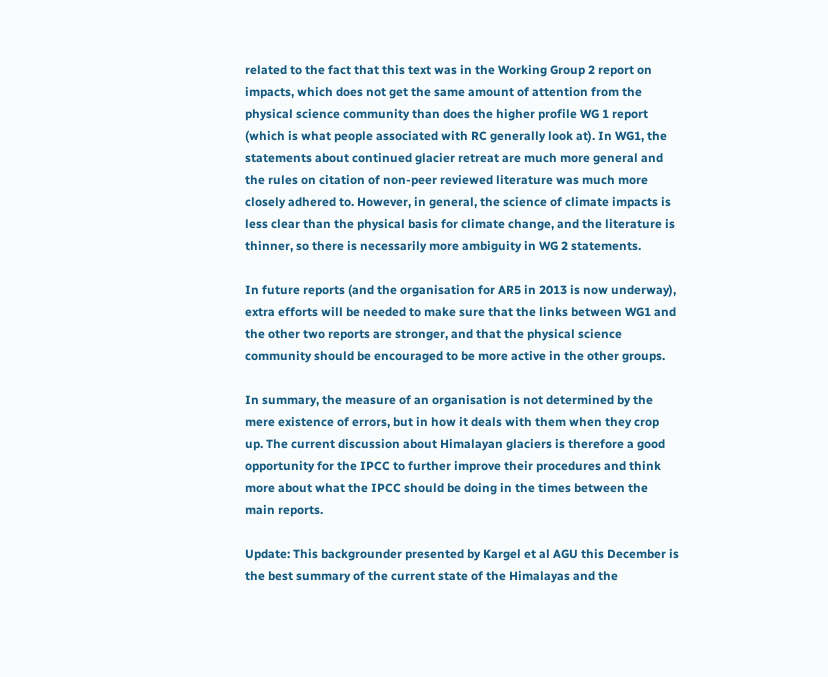related to the fact that this text was in the Working Group 2 report on impacts, which does not get the same amount of attention from the physical science community than does the higher profile WG 1 report (which is what people associated with RC generally look at). In WG1, the statements about continued glacier retreat are much more general and the rules on citation of non-peer reviewed literature was much more closely adhered to. However, in general, the science of climate impacts is less clear than the physical basis for climate change, and the literature is thinner, so there is necessarily more ambiguity in WG 2 statements.

In future reports (and the organisation for AR5 in 2013 is now underway), extra efforts will be needed to make sure that the links between WG1 and the other two reports are stronger, and that the physical science community should be encouraged to be more active in the other groups.

In summary, the measure of an organisation is not determined by the mere existence of errors, but in how it deals with them when they crop up. The current discussion about Himalayan glaciers is therefore a good opportunity for the IPCC to further improve their procedures and think more about what the IPCC should be doing in the times between the main reports.

Update: This backgrounder presented by Kargel et al AGU this December is the best summary of the current state of the Himalayas and the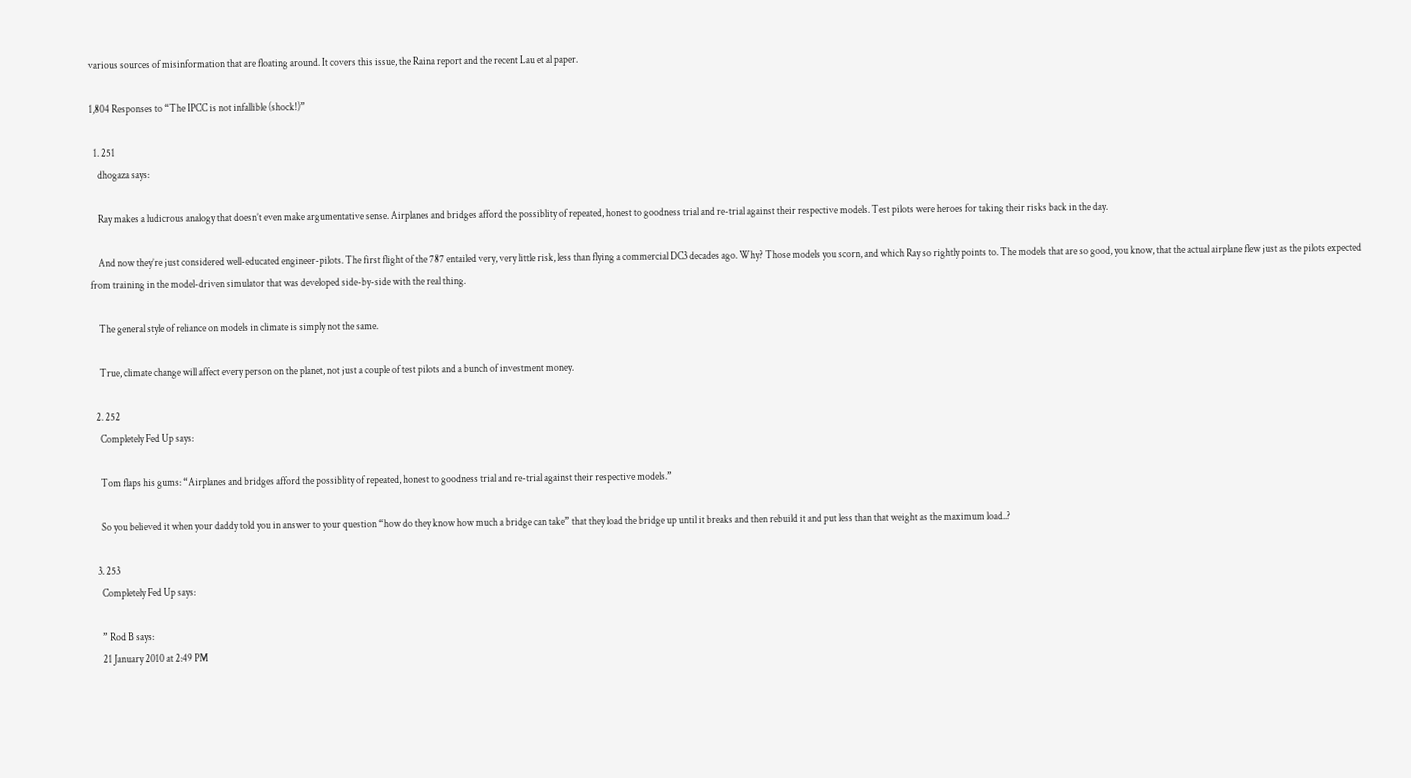various sources of misinformation that are floating around. It covers this issue, the Raina report and the recent Lau et al paper.

1,804 Responses to “The IPCC is not infallible (shock!)”

  1. 251
    dhogaza says:

    Ray makes a ludicrous analogy that doesn’t even make argumentative sense. Airplanes and bridges afford the possiblity of repeated, honest to goodness trial and re-trial against their respective models. Test pilots were heroes for taking their risks back in the day.

    And now they’re just considered well-educated engineer-pilots. The first flight of the 787 entailed very, very little risk, less than flying a commercial DC3 decades ago. Why? Those models you scorn, and which Ray so rightly points to. The models that are so good, you know, that the actual airplane flew just as the pilots expected from training in the model-driven simulator that was developed side-by-side with the real thing.

    The general style of reliance on models in climate is simply not the same.

    True, climate change will affect every person on the planet, not just a couple of test pilots and a bunch of investment money.

  2. 252
    Completely Fed Up says:

    Tom flaps his gums: “Airplanes and bridges afford the possiblity of repeated, honest to goodness trial and re-trial against their respective models.”

    So you believed it when your daddy told you in answer to your question “how do they know how much a bridge can take” that they load the bridge up until it breaks and then rebuild it and put less than that weight as the maximum load..?

  3. 253
    Completely Fed Up says:

    ” Rod B says:
    21 January 2010 at 2:49 PM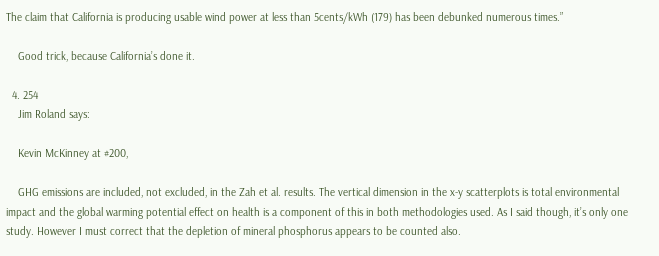The claim that California is producing usable wind power at less than 5cents/kWh (179) has been debunked numerous times.”

    Good trick, because California’s done it.

  4. 254
    Jim Roland says:

    Kevin McKinney at #200,

    GHG emissions are included, not excluded, in the Zah et al. results. The vertical dimension in the x-y scatterplots is total environmental impact and the global warming potential effect on health is a component of this in both methodologies used. As I said though, it’s only one study. However I must correct that the depletion of mineral phosphorus appears to be counted also.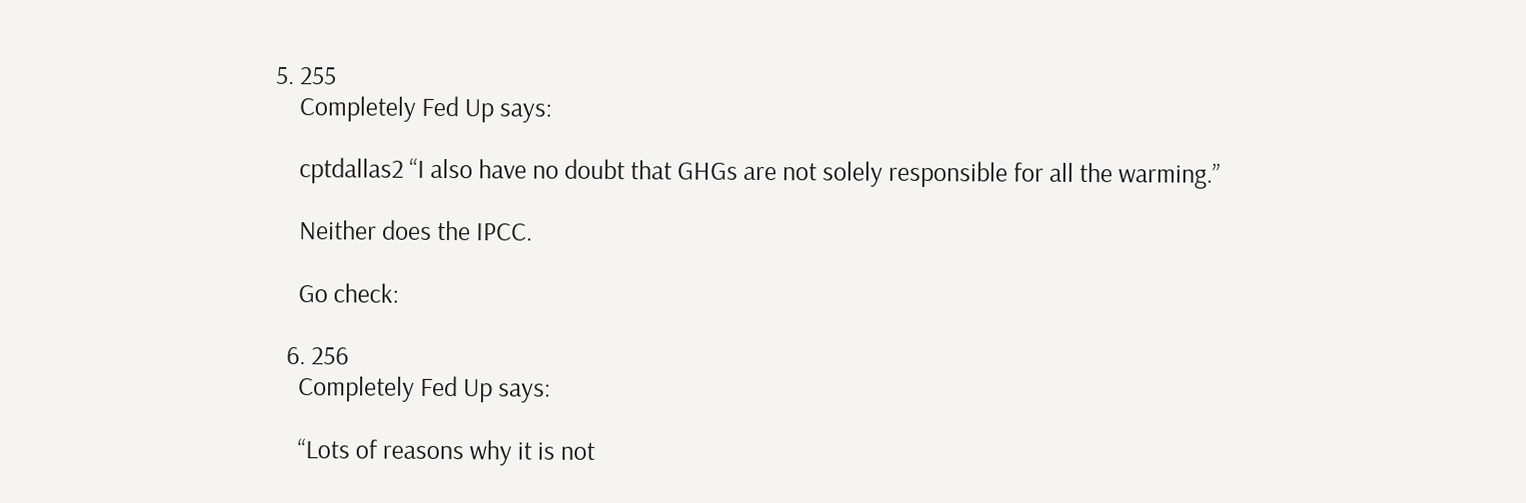5. 255
    Completely Fed Up says:

    cptdallas2 “I also have no doubt that GHGs are not solely responsible for all the warming.”

    Neither does the IPCC.

    Go check:

  6. 256
    Completely Fed Up says:

    “Lots of reasons why it is not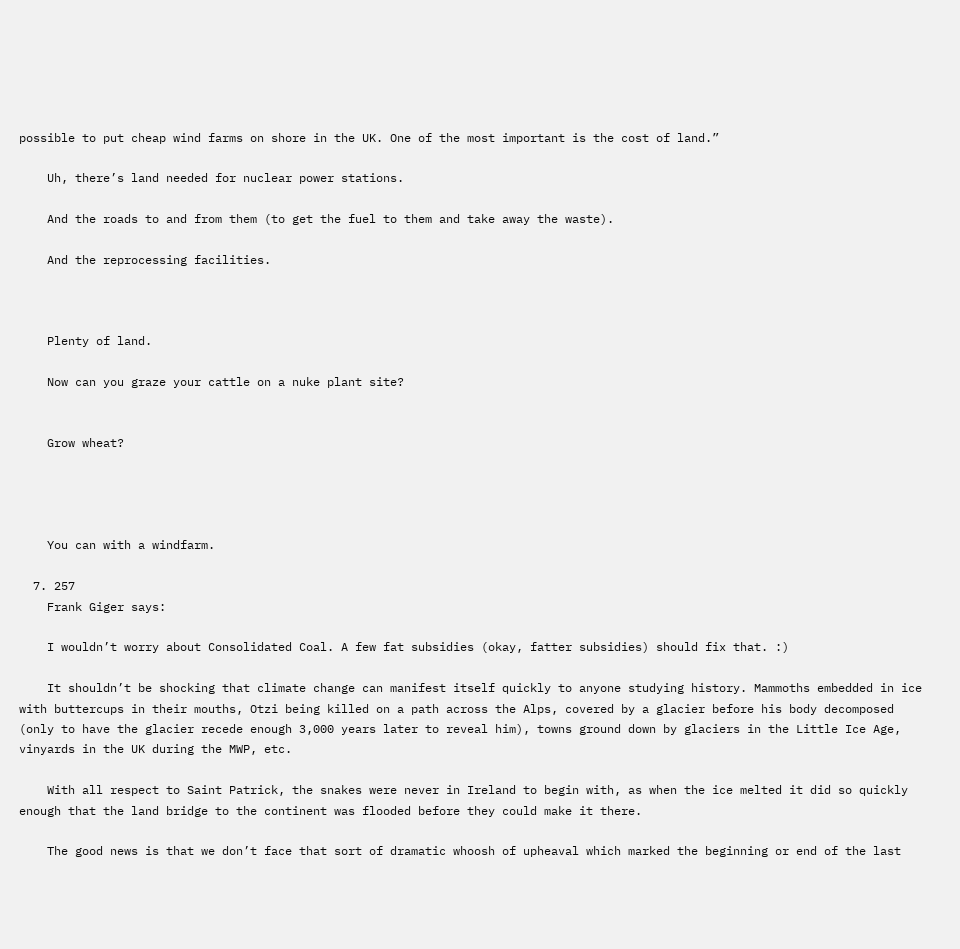possible to put cheap wind farms on shore in the UK. One of the most important is the cost of land.”

    Uh, there’s land needed for nuclear power stations.

    And the roads to and from them (to get the fuel to them and take away the waste).

    And the reprocessing facilities.



    Plenty of land.

    Now can you graze your cattle on a nuke plant site?


    Grow wheat?




    You can with a windfarm.

  7. 257
    Frank Giger says:

    I wouldn’t worry about Consolidated Coal. A few fat subsidies (okay, fatter subsidies) should fix that. :)

    It shouldn’t be shocking that climate change can manifest itself quickly to anyone studying history. Mammoths embedded in ice with buttercups in their mouths, Otzi being killed on a path across the Alps, covered by a glacier before his body decomposed (only to have the glacier recede enough 3,000 years later to reveal him), towns ground down by glaciers in the Little Ice Age, vinyards in the UK during the MWP, etc.

    With all respect to Saint Patrick, the snakes were never in Ireland to begin with, as when the ice melted it did so quickly enough that the land bridge to the continent was flooded before they could make it there.

    The good news is that we don’t face that sort of dramatic whoosh of upheaval which marked the beginning or end of the last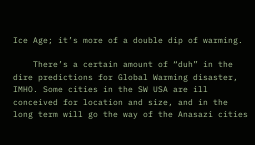Ice Age; it’s more of a double dip of warming.

    There’s a certain amount of “duh” in the dire predictions for Global Warming disaster, IMHO. Some cities in the SW USA are ill conceived for location and size, and in the long term will go the way of the Anasazi cities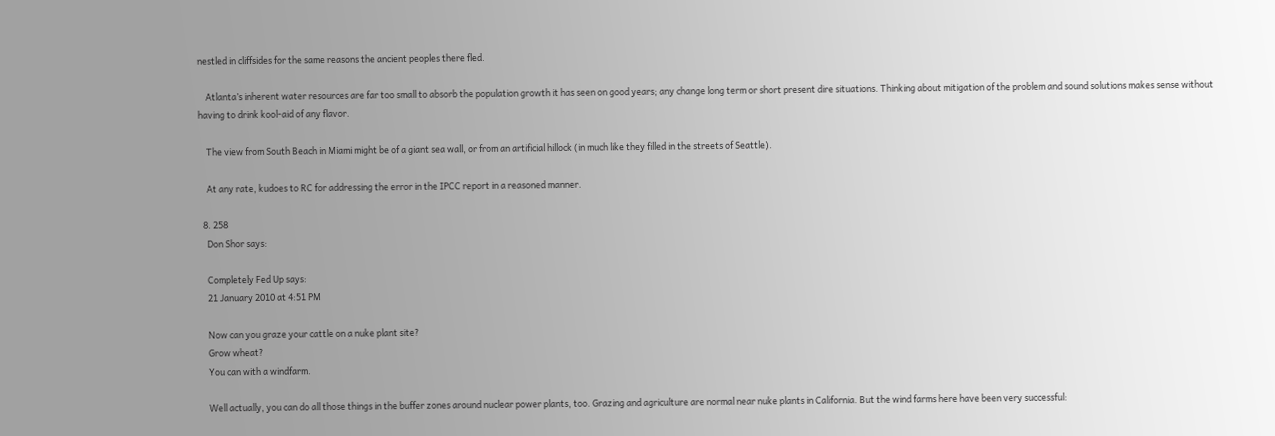nestled in cliffsides for the same reasons the ancient peoples there fled.

    Atlanta’s inherent water resources are far too small to absorb the population growth it has seen on good years; any change long term or short present dire situations. Thinking about mitigation of the problem and sound solutions makes sense without having to drink kool-aid of any flavor.

    The view from South Beach in Miami might be of a giant sea wall, or from an artificial hillock (in much like they filled in the streets of Seattle).

    At any rate, kudoes to RC for addressing the error in the IPCC report in a reasoned manner.

  8. 258
    Don Shor says:

    Completely Fed Up says:
    21 January 2010 at 4:51 PM

    Now can you graze your cattle on a nuke plant site?
    Grow wheat?
    You can with a windfarm.

    Well actually, you can do all those things in the buffer zones around nuclear power plants, too. Grazing and agriculture are normal near nuke plants in California. But the wind farms here have been very successful: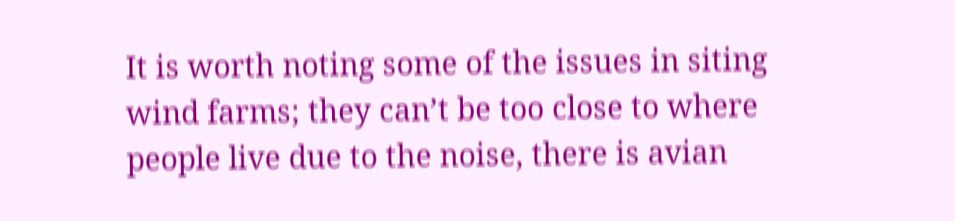It is worth noting some of the issues in siting wind farms; they can’t be too close to where people live due to the noise, there is avian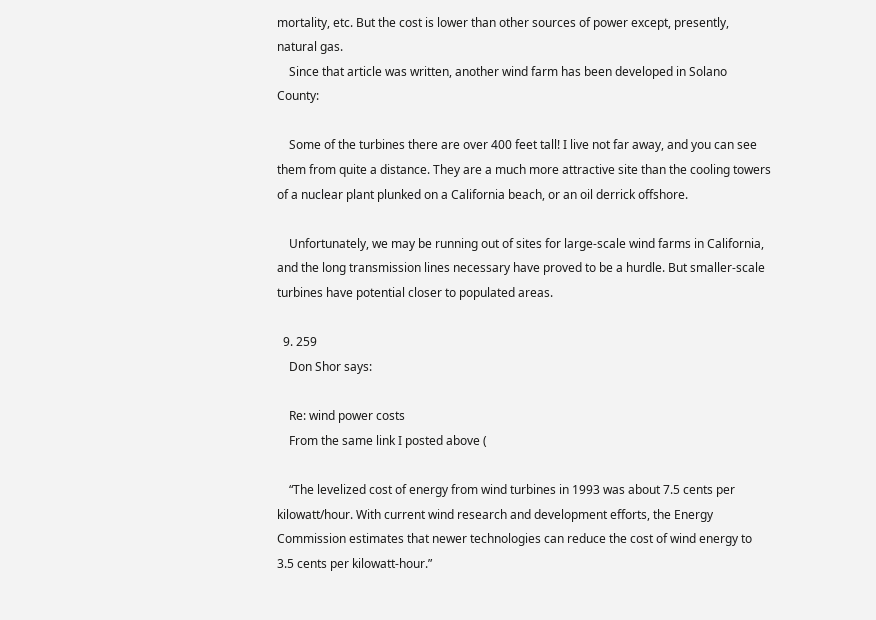mortality, etc. But the cost is lower than other sources of power except, presently, natural gas.
    Since that article was written, another wind farm has been developed in Solano County:

    Some of the turbines there are over 400 feet tall! I live not far away, and you can see them from quite a distance. They are a much more attractive site than the cooling towers of a nuclear plant plunked on a California beach, or an oil derrick offshore.

    Unfortunately, we may be running out of sites for large-scale wind farms in California, and the long transmission lines necessary have proved to be a hurdle. But smaller-scale turbines have potential closer to populated areas.

  9. 259
    Don Shor says:

    Re: wind power costs
    From the same link I posted above (

    “The levelized cost of energy from wind turbines in 1993 was about 7.5 cents per kilowatt/hour. With current wind research and development efforts, the Energy Commission estimates that newer technologies can reduce the cost of wind energy to 3.5 cents per kilowatt-hour.”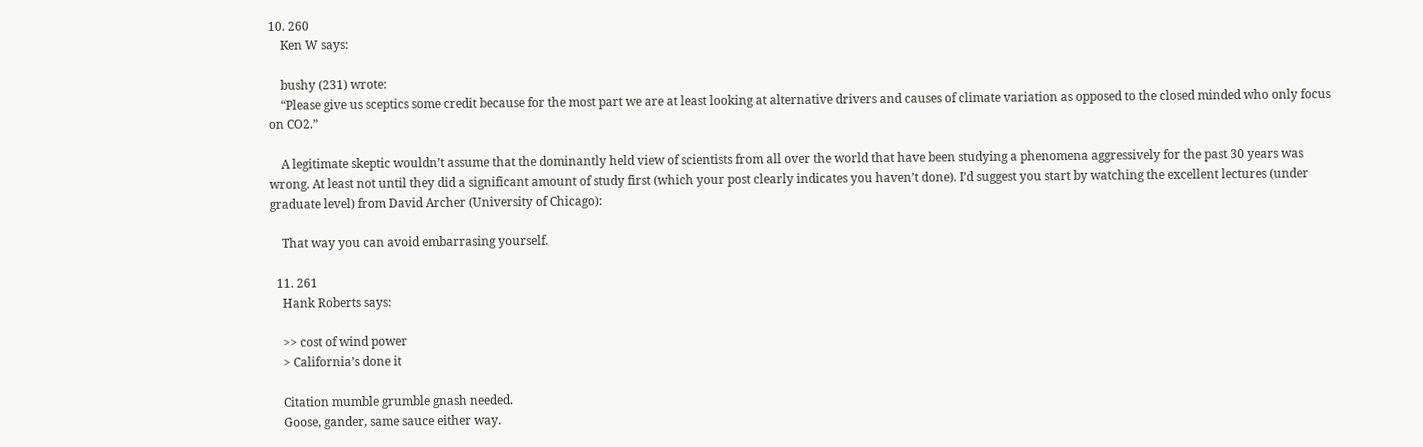10. 260
    Ken W says:

    bushy (231) wrote:
    “Please give us sceptics some credit because for the most part we are at least looking at alternative drivers and causes of climate variation as opposed to the closed minded who only focus on CO2.”

    A legitimate skeptic wouldn’t assume that the dominantly held view of scientists from all over the world that have been studying a phenomena aggressively for the past 30 years was wrong. At least not until they did a significant amount of study first (which your post clearly indicates you haven’t done). I’d suggest you start by watching the excellent lectures (under graduate level) from David Archer (University of Chicago):

    That way you can avoid embarrasing yourself.

  11. 261
    Hank Roberts says:

    >> cost of wind power
    > California’s done it

    Citation mumble grumble gnash needed.
    Goose, gander, same sauce either way.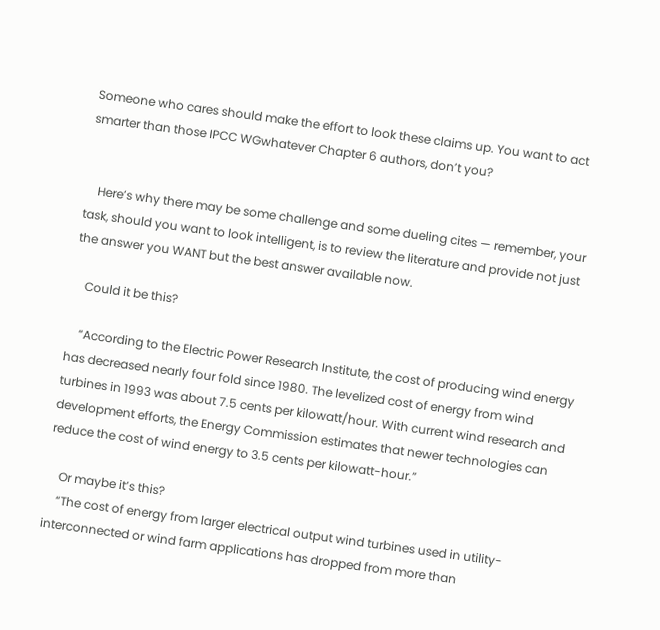Someone who cares should make the effort to look these claims up. You want to act smarter than those IPCC WGwhatever Chapter 6 authors, don’t you?


    Here’s why there may be some challenge and some dueling cites — remember, your task, should you want to look intelligent, is to review the literature and provide not just the answer you WANT but the best answer available now.

    Could it be this?

    “According to the Electric Power Research Institute, the cost of producing wind energy has decreased nearly four fold since 1980. The levelized cost of energy from wind turbines in 1993 was about 7.5 cents per kilowatt/hour. With current wind research and development efforts, the Energy Commission estimates that newer technologies can reduce the cost of wind energy to 3.5 cents per kilowatt-hour.”

    Or maybe it’s this?
    “The cost of energy from larger electrical output wind turbines used in utility-interconnected or wind farm applications has dropped from more than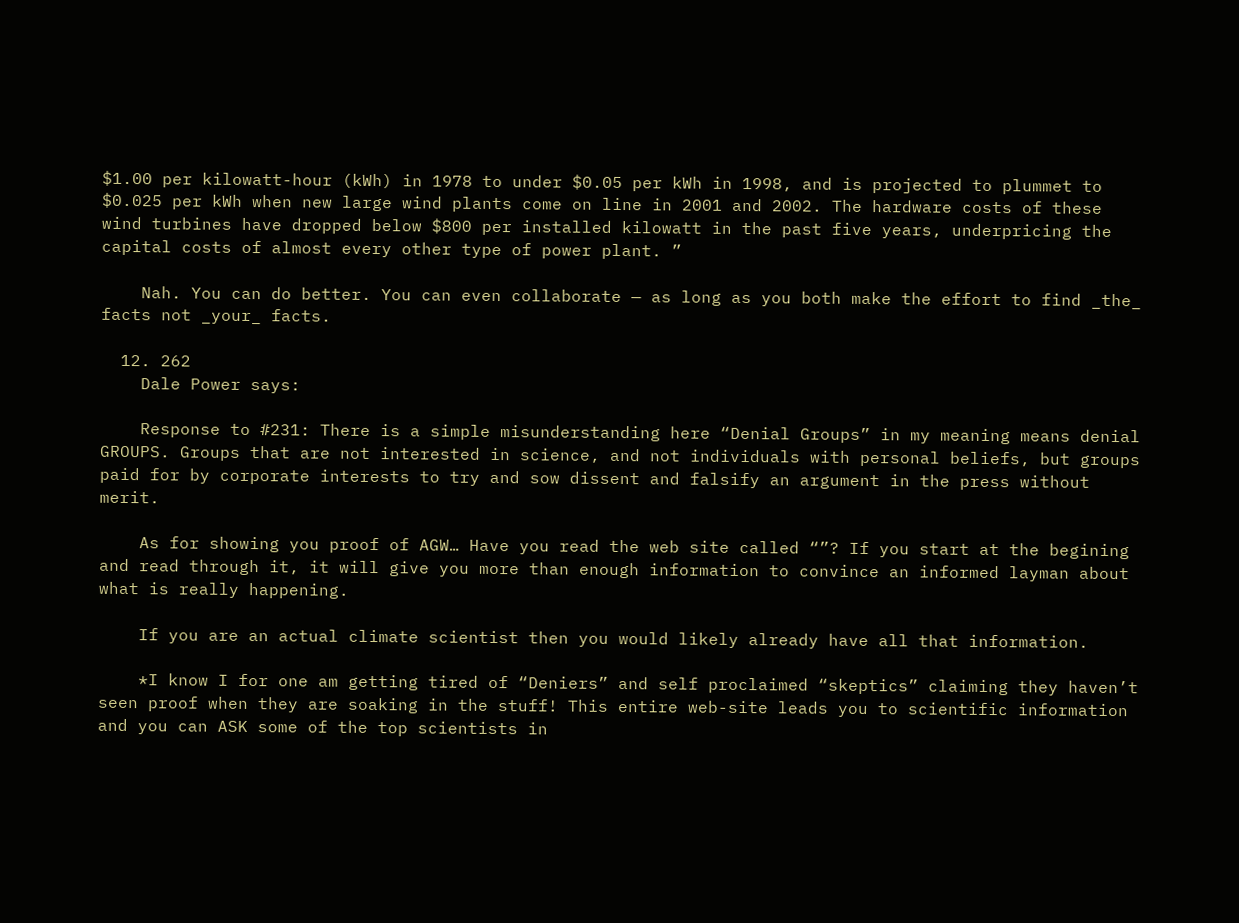$1.00 per kilowatt-hour (kWh) in 1978 to under $0.05 per kWh in 1998, and is projected to plummet to $0.025 per kWh when new large wind plants come on line in 2001 and 2002. The hardware costs of these wind turbines have dropped below $800 per installed kilowatt in the past five years, underpricing the capital costs of almost every other type of power plant. ”

    Nah. You can do better. You can even collaborate — as long as you both make the effort to find _the_ facts not _your_ facts.

  12. 262
    Dale Power says:

    Response to #231: There is a simple misunderstanding here “Denial Groups” in my meaning means denial GROUPS. Groups that are not interested in science, and not individuals with personal beliefs, but groups paid for by corporate interests to try and sow dissent and falsify an argument in the press without merit.

    As for showing you proof of AGW… Have you read the web site called “”? If you start at the begining and read through it, it will give you more than enough information to convince an informed layman about what is really happening.

    If you are an actual climate scientist then you would likely already have all that information.

    *I know I for one am getting tired of “Deniers” and self proclaimed “skeptics” claiming they haven’t seen proof when they are soaking in the stuff! This entire web-site leads you to scientific information and you can ASK some of the top scientists in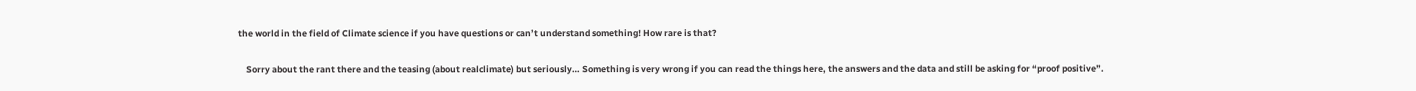the world in the field of Climate science if you have questions or can’t understand something! How rare is that?

    Sorry about the rant there and the teasing (about realclimate) but seriously… Something is very wrong if you can read the things here, the answers and the data and still be asking for “proof positive”.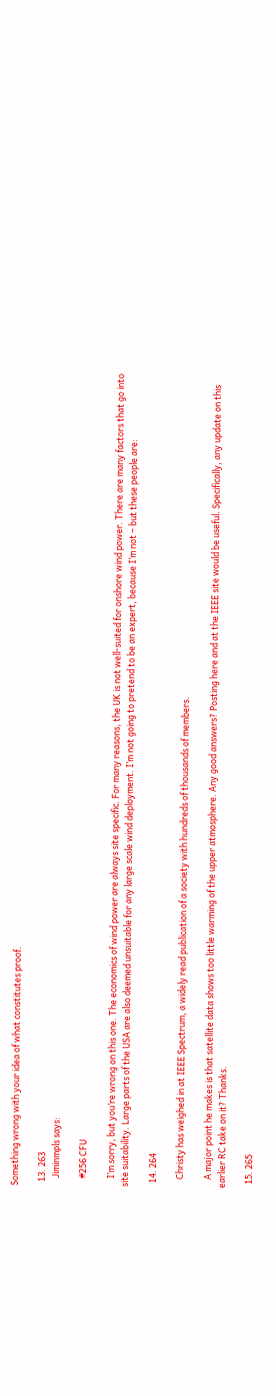Something wrong with your idea of what constitutes proof.

  13. 263
    Jiminmpls says:

    #256 CFU

    I’m sorry, but you’re wrong on this one. The economics of wind power are always site specific. For many reasons, the UK is not well-suited for onshore wind power. There are many factors that go into site suitability. Large parts of the USA are also deemed unsuitable for any large scale wind deployment. I’m not going to pretend to be an expert, because I’m not – but these people are:

  14. 264

    Christy has weighed in at IEEE Spectrum, a widely read publication of a society with hundreds of thousands of members.

    A major point he makes is that satellite data shows too little warming of the upper atmosphere. Any good answers? Posting here and at the IEEE site would be useful. Specifically, any update on this earlier RC take on it? Thanks.

  15. 265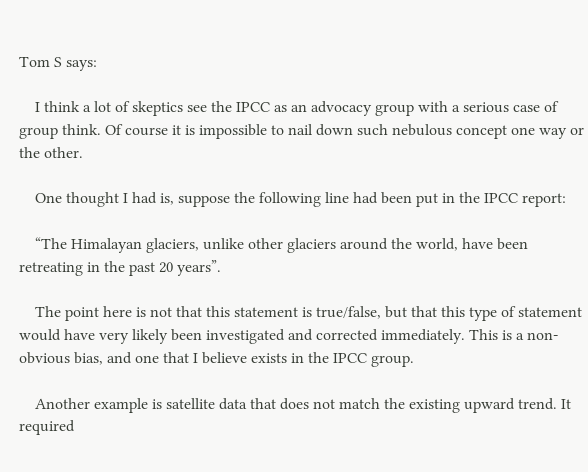Tom S says:

    I think a lot of skeptics see the IPCC as an advocacy group with a serious case of group think. Of course it is impossible to nail down such nebulous concept one way or the other.

    One thought I had is, suppose the following line had been put in the IPCC report:

    “The Himalayan glaciers, unlike other glaciers around the world, have been retreating in the past 20 years”.

    The point here is not that this statement is true/false, but that this type of statement would have very likely been investigated and corrected immediately. This is a non-obvious bias, and one that I believe exists in the IPCC group.

    Another example is satellite data that does not match the existing upward trend. It required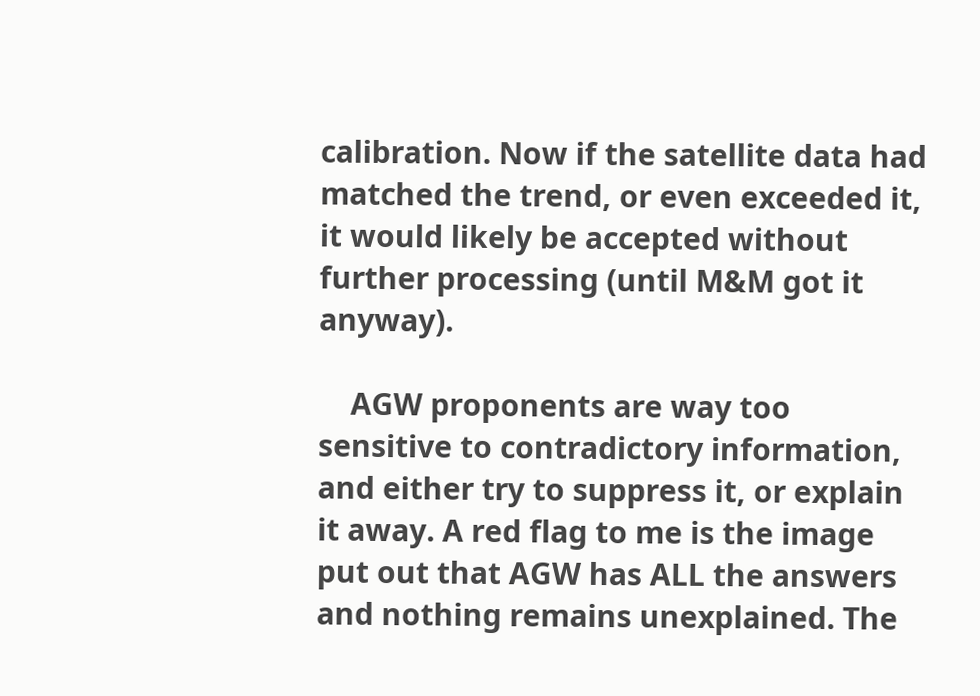calibration. Now if the satellite data had matched the trend, or even exceeded it, it would likely be accepted without further processing (until M&M got it anyway).

    AGW proponents are way too sensitive to contradictory information, and either try to suppress it, or explain it away. A red flag to me is the image put out that AGW has ALL the answers and nothing remains unexplained. The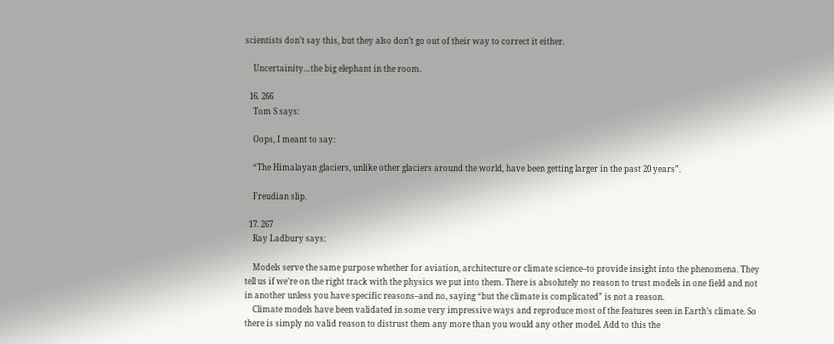scientists don’t say this, but they also don’t go out of their way to correct it either.

    Uncertainity…the big elephant in the room.

  16. 266
    Tom S says:

    Oops, I meant to say:

    “The Himalayan glaciers, unlike other glaciers around the world, have been getting larger in the past 20 years”.

    Freudian slip.

  17. 267
    Ray Ladbury says:

    Models serve the same purpose whether for aviation, architecture or climate science–to provide insight into the phenomena. They tell us if we’re on the right track with the physics we put into them. There is absolutely no reason to trust models in one field and not in another unless you have specific reasons–and no, saying “but the climate is complicated” is not a reason.
    Climate models have been validated in some very impressive ways and reproduce most of the features seen in Earth’s climate. So there is simply no valid reason to distrust them any more than you would any other model. Add to this the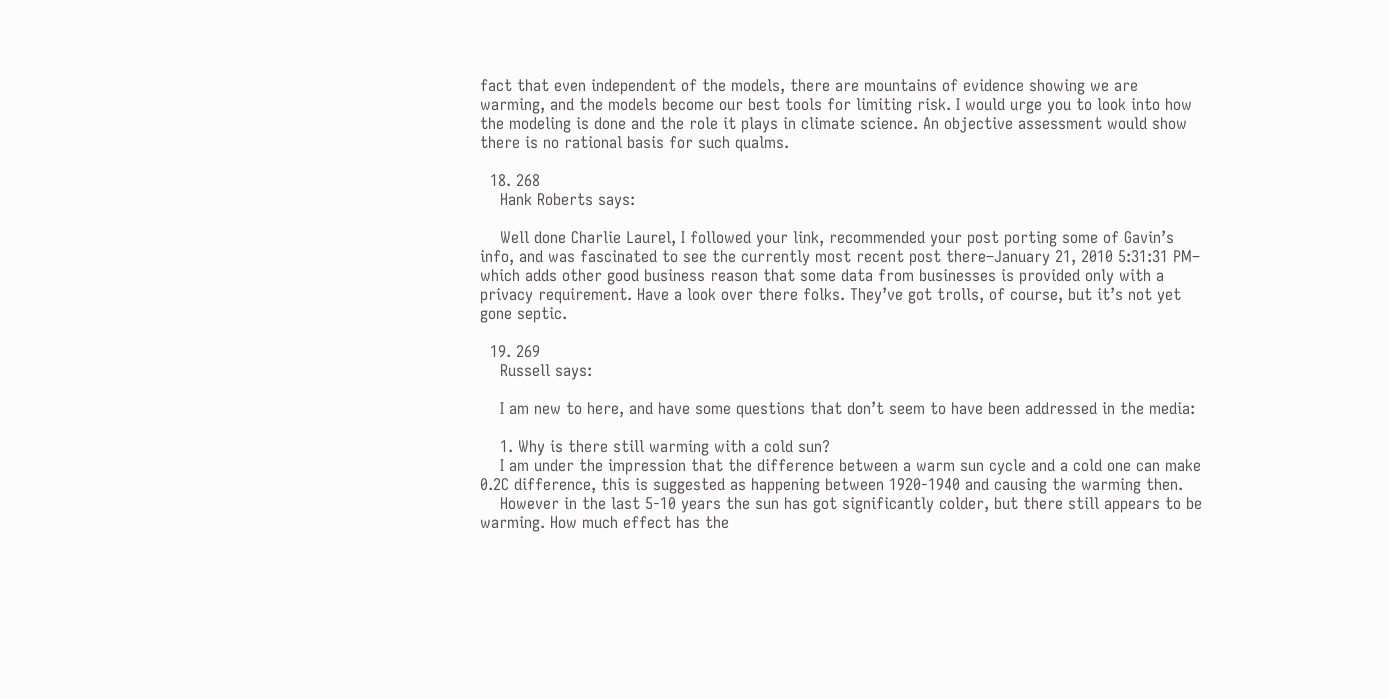fact that even independent of the models, there are mountains of evidence showing we are warming, and the models become our best tools for limiting risk. I would urge you to look into how the modeling is done and the role it plays in climate science. An objective assessment would show there is no rational basis for such qualms.

  18. 268
    Hank Roberts says:

    Well done Charlie Laurel, I followed your link, recommended your post porting some of Gavin’s info, and was fascinated to see the currently most recent post there–January 21, 2010 5:31:31 PM– which adds other good business reason that some data from businesses is provided only with a privacy requirement. Have a look over there folks. They’ve got trolls, of course, but it’s not yet gone septic.

  19. 269
    Russell says:

    I am new to here, and have some questions that don’t seem to have been addressed in the media:

    1. Why is there still warming with a cold sun?
    I am under the impression that the difference between a warm sun cycle and a cold one can make 0.2C difference, this is suggested as happening between 1920-1940 and causing the warming then.
    However in the last 5-10 years the sun has got significantly colder, but there still appears to be warming. How much effect has the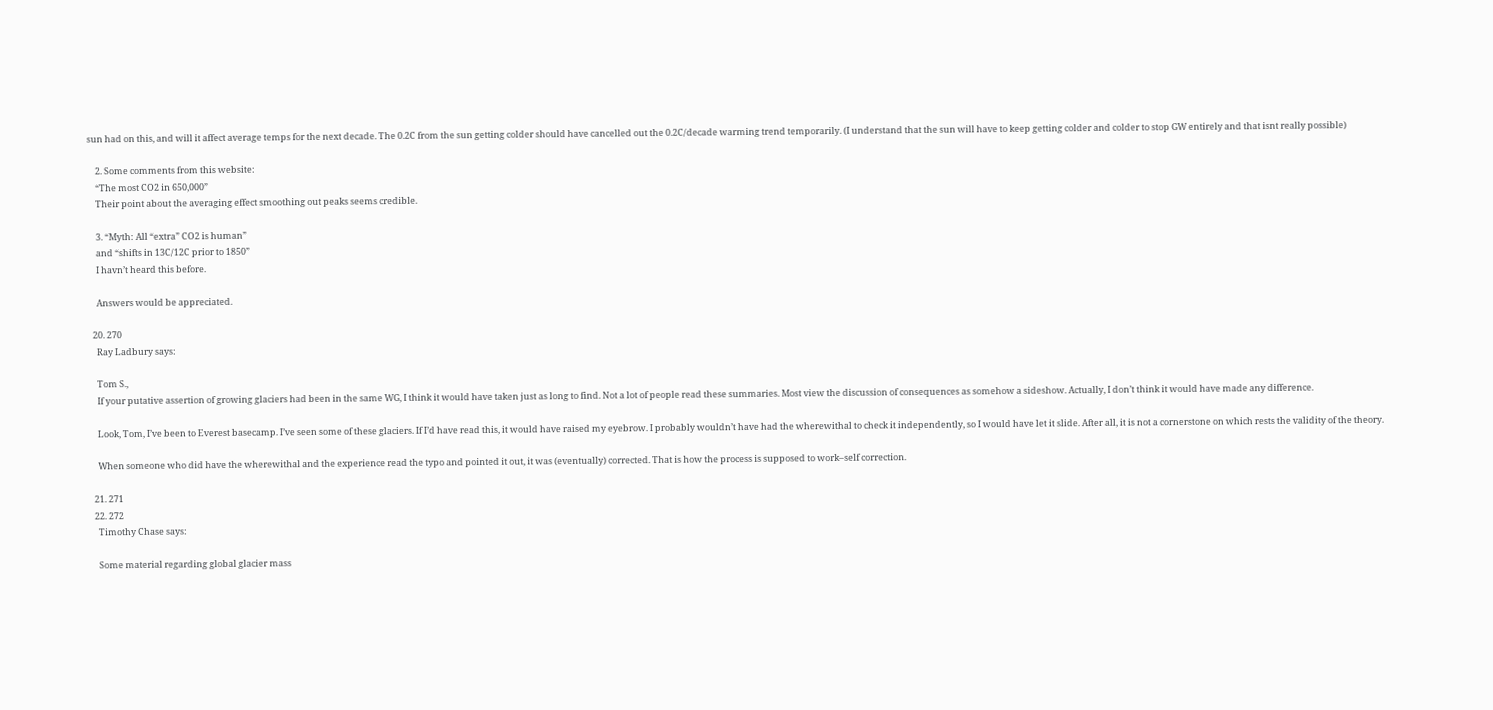sun had on this, and will it affect average temps for the next decade. The 0.2C from the sun getting colder should have cancelled out the 0.2C/decade warming trend temporarily. (I understand that the sun will have to keep getting colder and colder to stop GW entirely and that isnt really possible)

    2. Some comments from this website:
    “The most CO2 in 650,000”
    Their point about the averaging effect smoothing out peaks seems credible.

    3. “Myth: All “extra” CO2 is human”
    and “shifts in 13C/12C prior to 1850”
    I havn’t heard this before.

    Answers would be appreciated.

  20. 270
    Ray Ladbury says:

    Tom S.,
    If your putative assertion of growing glaciers had been in the same WG, I think it would have taken just as long to find. Not a lot of people read these summaries. Most view the discussion of consequences as somehow a sideshow. Actually, I don’t think it would have made any difference.

    Look, Tom, I’ve been to Everest basecamp. I’ve seen some of these glaciers. If I’d have read this, it would have raised my eyebrow. I probably wouldn’t have had the wherewithal to check it independently, so I would have let it slide. After all, it is not a cornerstone on which rests the validity of the theory.

    When someone who did have the wherewithal and the experience read the typo and pointed it out, it was (eventually) corrected. That is how the process is supposed to work–self correction.

  21. 271
  22. 272
    Timothy Chase says:

    Some material regarding global glacier mass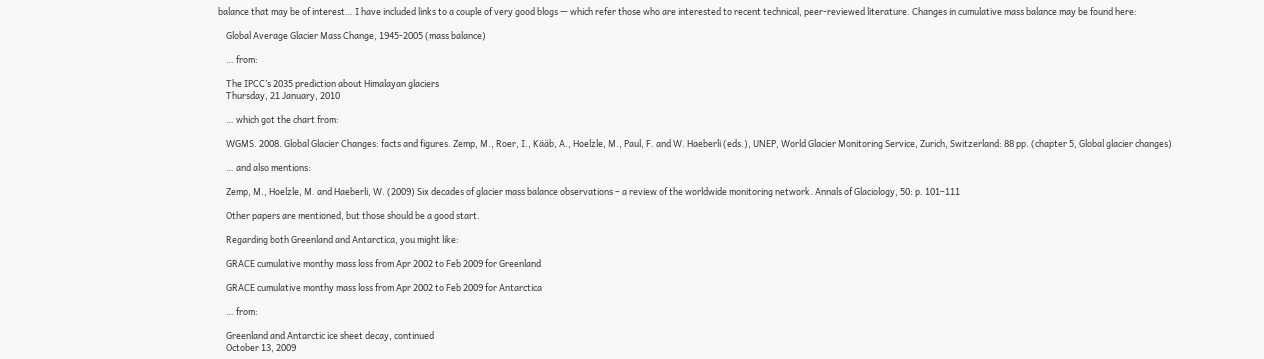balance that may be of interest… I have included links to a couple of very good blogs — which refer those who are interested to recent technical, peer-reviewed literature. Changes in cumulative mass balance may be found here:

    Global Average Glacier Mass Change, 1945-2005 (mass balance)

    … from:

    The IPCC’s 2035 prediction about Himalayan glaciers
    Thursday, 21 January, 2010

    … which got the chart from:

    WGMS. 2008. Global Glacier Changes: facts and figures. Zemp, M., Roer, I., Kääb, A., Hoelzle, M., Paul, F. and W. Haeberli (eds.), UNEP, World Glacier Monitoring Service, Zurich, Switzerland: 88 pp. (chapter 5, Global glacier changes)

    … and also mentions:

    Zemp, M., Hoelzle, M. and Haeberli, W. (2009) Six decades of glacier mass balance observations – a review of the worldwide monitoring network. Annals of Glaciology, 50: p. 101–111

    Other papers are mentioned, but those should be a good start.

    Regarding both Greenland and Antarctica, you might like:

    GRACE cumulative monthy mass loss from Apr 2002 to Feb 2009 for Greenland

    GRACE cumulative monthy mass loss from Apr 2002 to Feb 2009 for Antarctica

    … from:

    Greenland and Antarctic ice sheet decay, continued
    October 13, 2009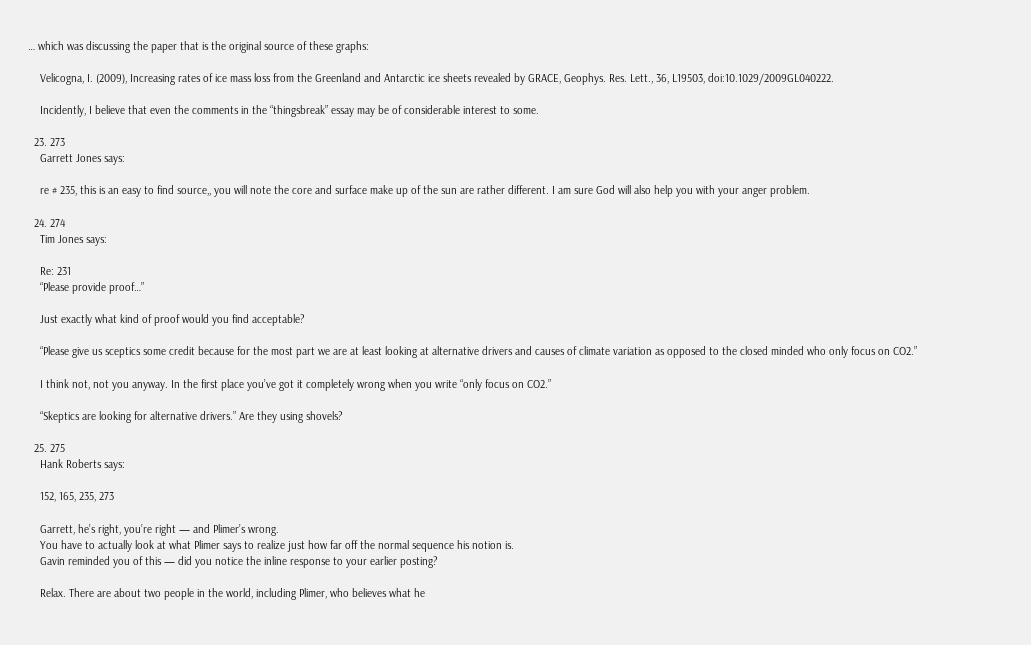… which was discussing the paper that is the original source of these graphs:

    Velicogna, I. (2009), Increasing rates of ice mass loss from the Greenland and Antarctic ice sheets revealed by GRACE, Geophys. Res. Lett., 36, L19503, doi:10.1029/2009GL040222.

    Incidently, I believe that even the comments in the “thingsbreak” essay may be of considerable interest to some.

  23. 273
    Garrett Jones says:

    re # 235, this is an easy to find source,, you will note the core and surface make up of the sun are rather different. I am sure God will also help you with your anger problem.

  24. 274
    Tim Jones says:

    Re: 231
    “Please provide proof…”

    Just exactly what kind of proof would you find acceptable?

    “Please give us sceptics some credit because for the most part we are at least looking at alternative drivers and causes of climate variation as opposed to the closed minded who only focus on CO2.”

    I think not, not you anyway. In the first place you’ve got it completely wrong when you write “only focus on CO2.”

    “Skeptics are looking for alternative drivers.” Are they using shovels?

  25. 275
    Hank Roberts says:

    152, 165, 235, 273

    Garrett, he’s right, you’re right — and Plimer’s wrong.
    You have to actually look at what Plimer says to realize just how far off the normal sequence his notion is.
    Gavin reminded you of this — did you notice the inline response to your earlier posting?

    Relax. There are about two people in the world, including Plimer, who believes what he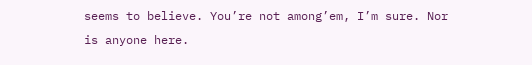seems to believe. You’re not among’em, I’m sure. Nor is anyone here.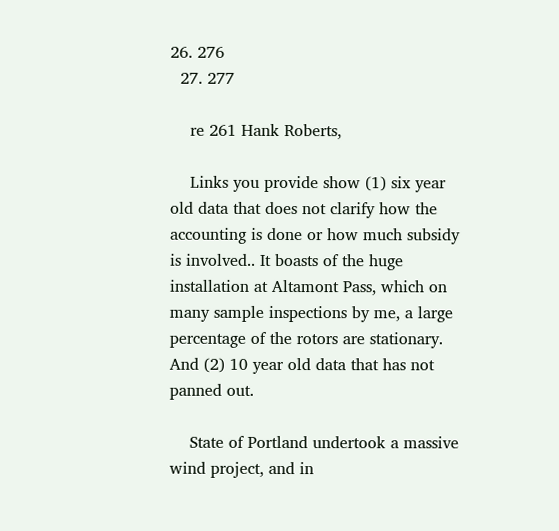26. 276
  27. 277

    re 261 Hank Roberts,

    Links you provide show (1) six year old data that does not clarify how the accounting is done or how much subsidy is involved.. It boasts of the huge installation at Altamont Pass, which on many sample inspections by me, a large percentage of the rotors are stationary. And (2) 10 year old data that has not panned out.

    State of Portland undertook a massive wind project, and in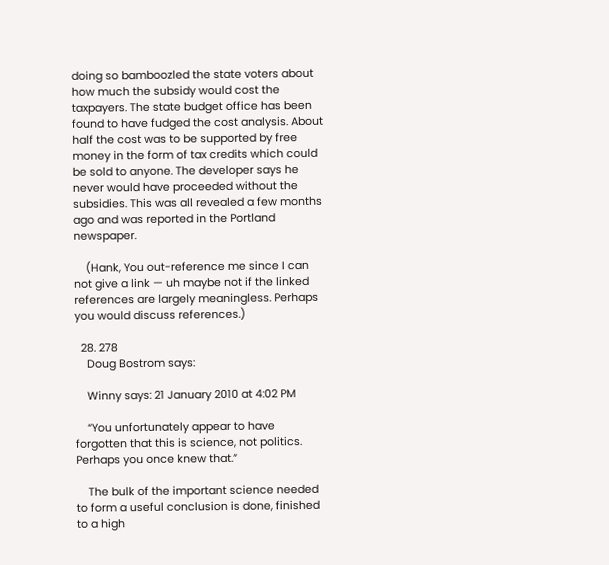doing so bamboozled the state voters about how much the subsidy would cost the taxpayers. The state budget office has been found to have fudged the cost analysis. About half the cost was to be supported by free money in the form of tax credits which could be sold to anyone. The developer says he never would have proceeded without the subsidies. This was all revealed a few months ago and was reported in the Portland newspaper.

    (Hank, You out-reference me since I can not give a link — uh maybe not if the linked references are largely meaningless. Perhaps you would discuss references.)

  28. 278
    Doug Bostrom says:

    Winny says: 21 January 2010 at 4:02 PM

    “You unfortunately appear to have forgotten that this is science, not politics. Perhaps you once knew that.”

    The bulk of the important science needed to form a useful conclusion is done, finished to a high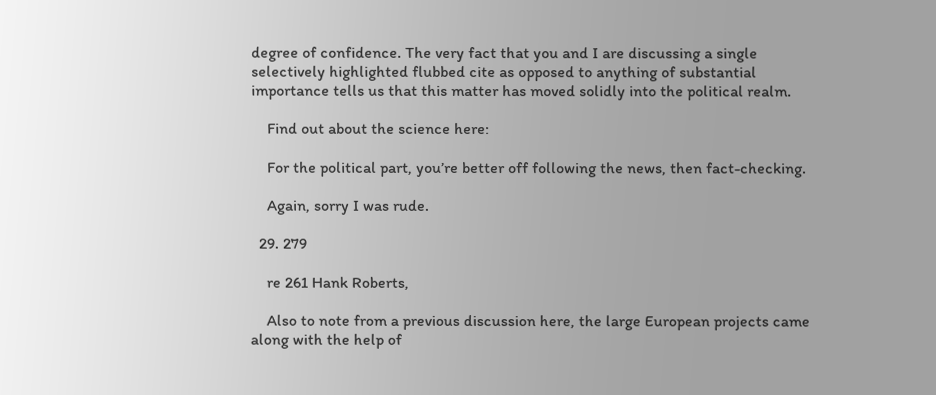degree of confidence. The very fact that you and I are discussing a single selectively highlighted flubbed cite as opposed to anything of substantial importance tells us that this matter has moved solidly into the political realm.

    Find out about the science here:

    For the political part, you’re better off following the news, then fact-checking.

    Again, sorry I was rude.

  29. 279

    re 261 Hank Roberts,

    Also to note from a previous discussion here, the large European projects came along with the help of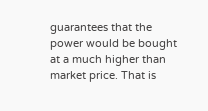guarantees that the power would be bought at a much higher than market price. That is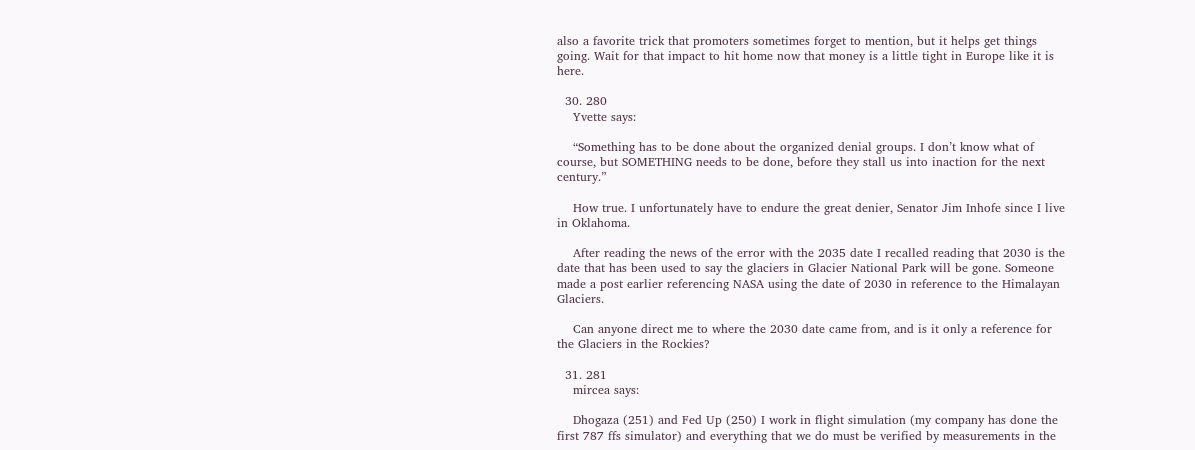also a favorite trick that promoters sometimes forget to mention, but it helps get things going. Wait for that impact to hit home now that money is a little tight in Europe like it is here.

  30. 280
    Yvette says:

    “Something has to be done about the organized denial groups. I don’t know what of course, but SOMETHING needs to be done, before they stall us into inaction for the next century.”

    How true. I unfortunately have to endure the great denier, Senator Jim Inhofe since I live in Oklahoma.

    After reading the news of the error with the 2035 date I recalled reading that 2030 is the date that has been used to say the glaciers in Glacier National Park will be gone. Someone made a post earlier referencing NASA using the date of 2030 in reference to the Himalayan Glaciers.

    Can anyone direct me to where the 2030 date came from, and is it only a reference for the Glaciers in the Rockies?

  31. 281
    mircea says:

    Dhogaza (251) and Fed Up (250) I work in flight simulation (my company has done the first 787 ffs simulator) and everything that we do must be verified by measurements in the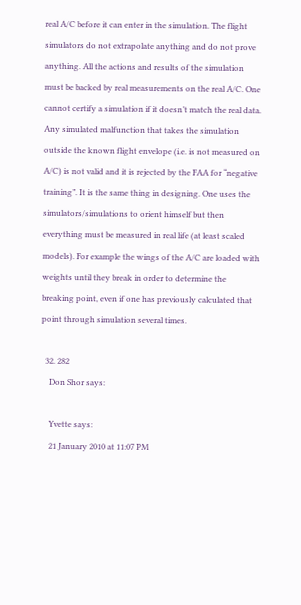real A/C before it can enter in the simulation. The flight simulators do not extrapolate anything and do not prove anything. All the actions and results of the simulation must be backed by real measurements on the real A/C. One cannot certify a simulation if it doesn’t match the real data. Any simulated malfunction that takes the simulation outside the known flight envelope (i.e. is not measured on A/C) is not valid and it is rejected by the FAA for “negative training”. It is the same thing in designing. One uses the simulators/simulations to orient himself but then everything must be measured in real life (at least scaled models). For example the wings of the A/C are loaded with weights until they break in order to determine the breaking point, even if one has previously calculated that point through simulation several times.

  32. 282
    Don Shor says:

    Yvette says:
    21 January 2010 at 11:07 PM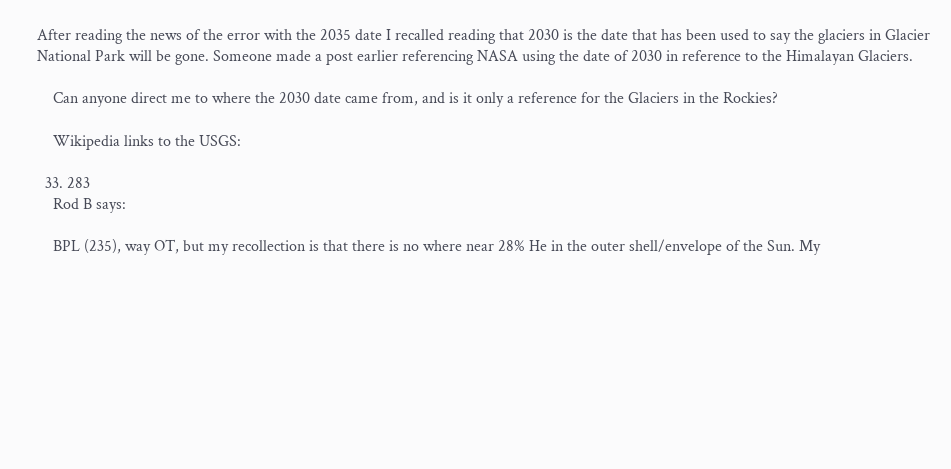After reading the news of the error with the 2035 date I recalled reading that 2030 is the date that has been used to say the glaciers in Glacier National Park will be gone. Someone made a post earlier referencing NASA using the date of 2030 in reference to the Himalayan Glaciers.

    Can anyone direct me to where the 2030 date came from, and is it only a reference for the Glaciers in the Rockies?

    Wikipedia links to the USGS:

  33. 283
    Rod B says:

    BPL (235), way OT, but my recollection is that there is no where near 28% He in the outer shell/envelope of the Sun. My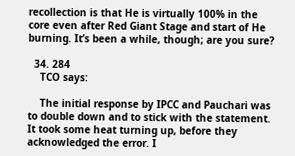recollection is that He is virtually 100% in the core even after Red Giant Stage and start of He burning. It’s been a while, though; are you sure?

  34. 284
    TCO says:

    The initial response by IPCC and Pauchari was to double down and to stick with the statement. It took some heat turning up, before they acknowledged the error. I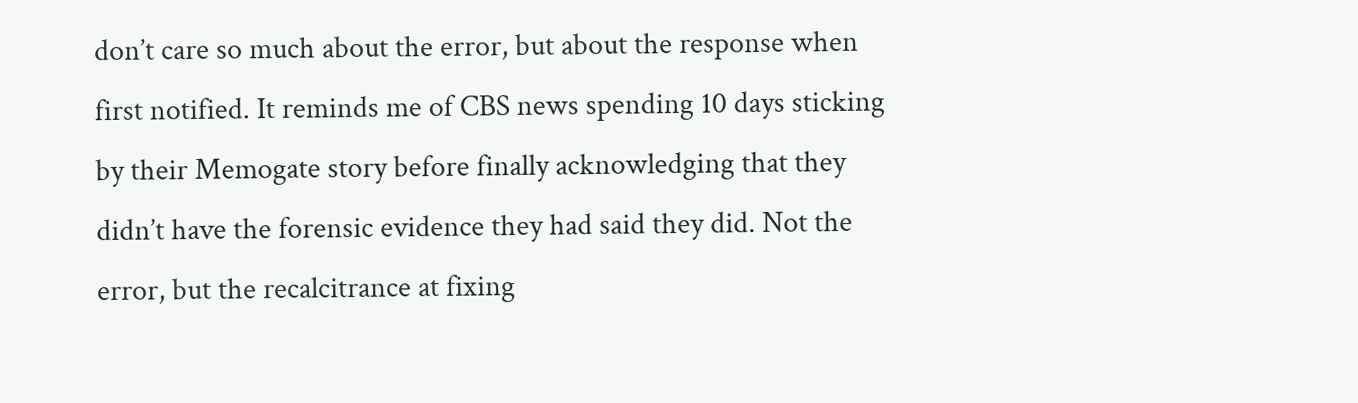don’t care so much about the error, but about the response when first notified. It reminds me of CBS news spending 10 days sticking by their Memogate story before finally acknowledging that they didn’t have the forensic evidence they had said they did. Not the error, but the recalcitrance at fixing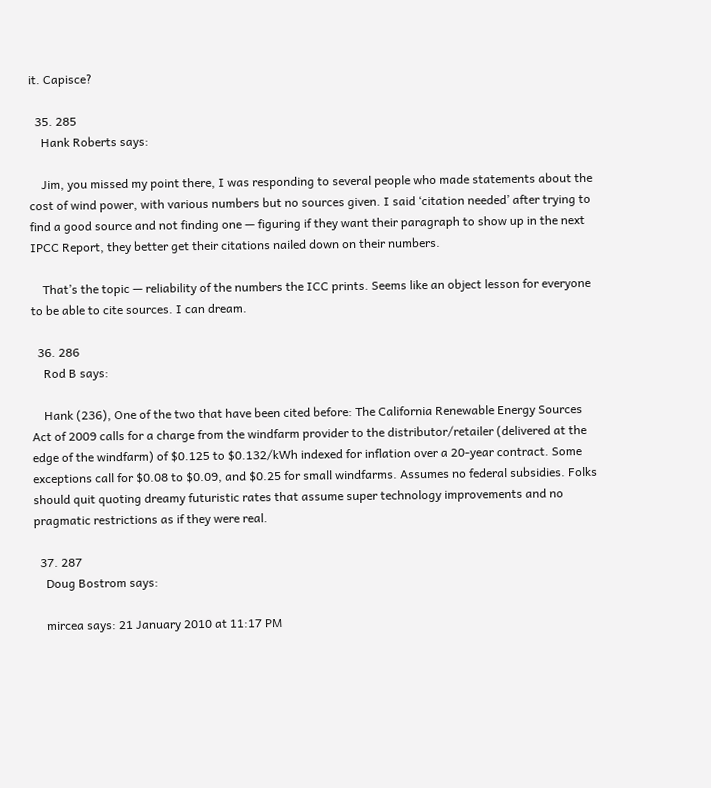it. Capisce?

  35. 285
    Hank Roberts says:

    Jim, you missed my point there, I was responding to several people who made statements about the cost of wind power, with various numbers but no sources given. I said ‘citation needed’ after trying to find a good source and not finding one — figuring if they want their paragraph to show up in the next IPCC Report, they better get their citations nailed down on their numbers.

    That’s the topic — reliability of the numbers the ICC prints. Seems like an object lesson for everyone to be able to cite sources. I can dream.

  36. 286
    Rod B says:

    Hank (236), One of the two that have been cited before: The California Renewable Energy Sources Act of 2009 calls for a charge from the windfarm provider to the distributor/retailer (delivered at the edge of the windfarm) of $0.125 to $0.132/kWh indexed for inflation over a 20-year contract. Some exceptions call for $0.08 to $0.09, and $0.25 for small windfarms. Assumes no federal subsidies. Folks should quit quoting dreamy futuristic rates that assume super technology improvements and no pragmatic restrictions as if they were real.

  37. 287
    Doug Bostrom says:

    mircea says: 21 January 2010 at 11:17 PM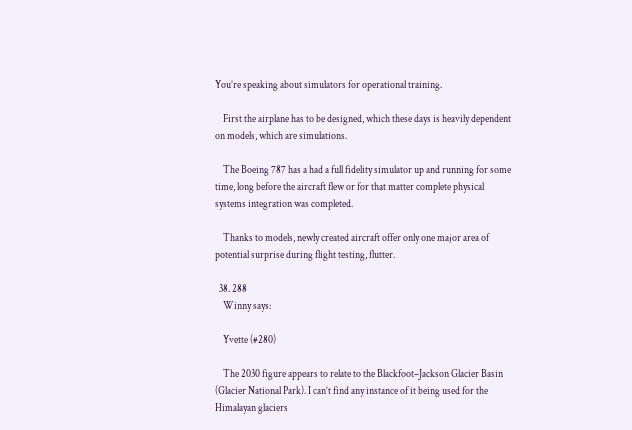You’re speaking about simulators for operational training.

    First the airplane has to be designed, which these days is heavily dependent on models, which are simulations.

    The Boeing 787 has a had a full fidelity simulator up and running for some time, long before the aircraft flew or for that matter complete physical systems integration was completed.

    Thanks to models, newly created aircraft offer only one major area of potential surprise during flight testing, flutter.

  38. 288
    Winny says:

    Yvette (#280)

    The 2030 figure appears to relate to the Blackfoot–Jackson Glacier Basin (Glacier National Park). I can’t find any instance of it being used for the Himalayan glaciers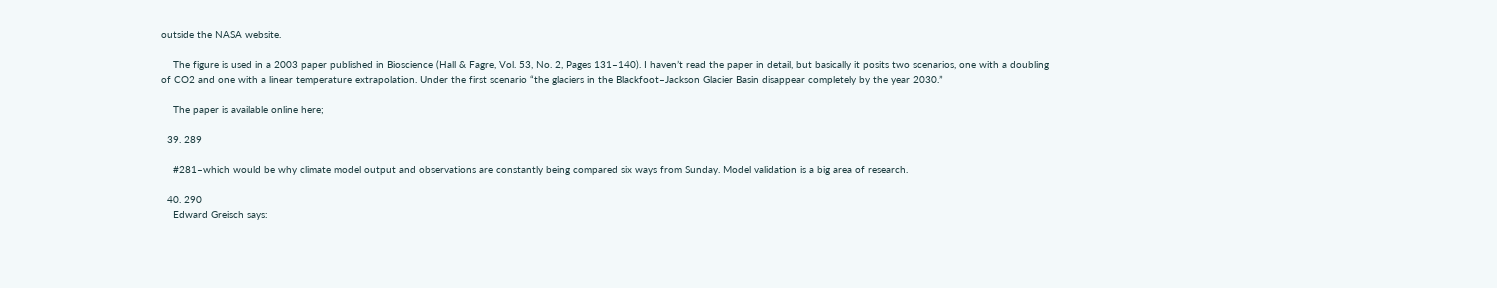outside the NASA website.

    The figure is used in a 2003 paper published in Bioscience (Hall & Fagre, Vol. 53, No. 2, Pages 131–140). I haven’t read the paper in detail, but basically it posits two scenarios, one with a doubling of CO2 and one with a linear temperature extrapolation. Under the first scenario “the glaciers in the Blackfoot–Jackson Glacier Basin disappear completely by the year 2030.”

    The paper is available online here;

  39. 289

    #281–which would be why climate model output and observations are constantly being compared six ways from Sunday. Model validation is a big area of research.

  40. 290
    Edward Greisch says: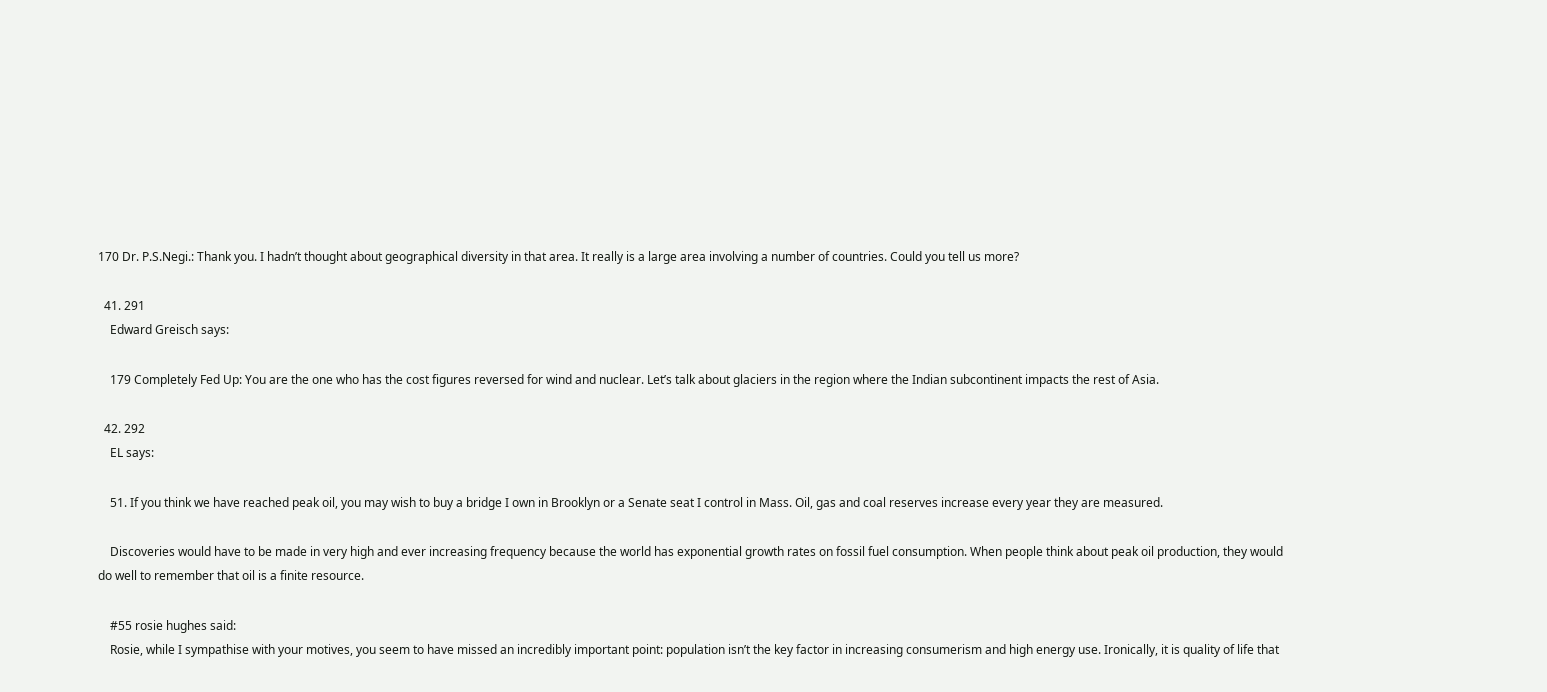170 Dr. P.S.Negi.: Thank you. I hadn’t thought about geographical diversity in that area. It really is a large area involving a number of countries. Could you tell us more?

  41. 291
    Edward Greisch says:

    179 Completely Fed Up: You are the one who has the cost figures reversed for wind and nuclear. Let’s talk about glaciers in the region where the Indian subcontinent impacts the rest of Asia.

  42. 292
    EL says:

    51. If you think we have reached peak oil, you may wish to buy a bridge I own in Brooklyn or a Senate seat I control in Mass. Oil, gas and coal reserves increase every year they are measured.

    Discoveries would have to be made in very high and ever increasing frequency because the world has exponential growth rates on fossil fuel consumption. When people think about peak oil production, they would do well to remember that oil is a finite resource.

    #55 rosie hughes said:
    Rosie, while I sympathise with your motives, you seem to have missed an incredibly important point: population isn’t the key factor in increasing consumerism and high energy use. Ironically, it is quality of life that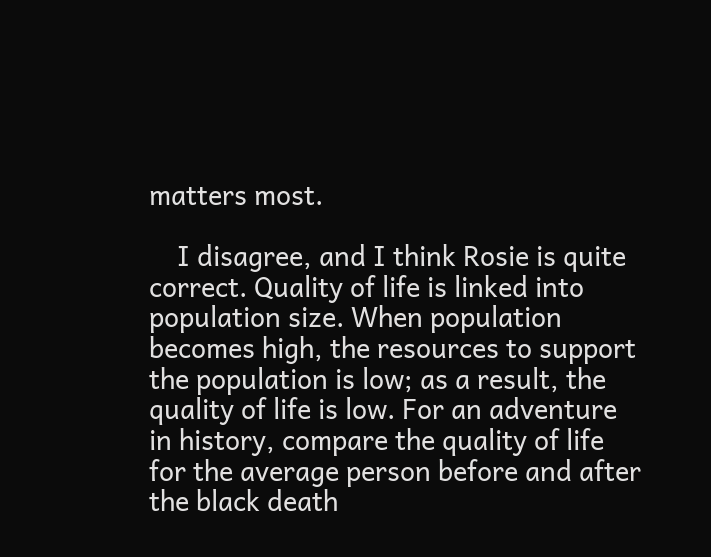matters most.

    I disagree, and I think Rosie is quite correct. Quality of life is linked into population size. When population becomes high, the resources to support the population is low; as a result, the quality of life is low. For an adventure in history, compare the quality of life for the average person before and after the black death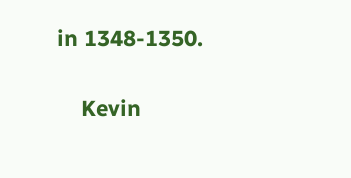in 1348-1350.

    Kevin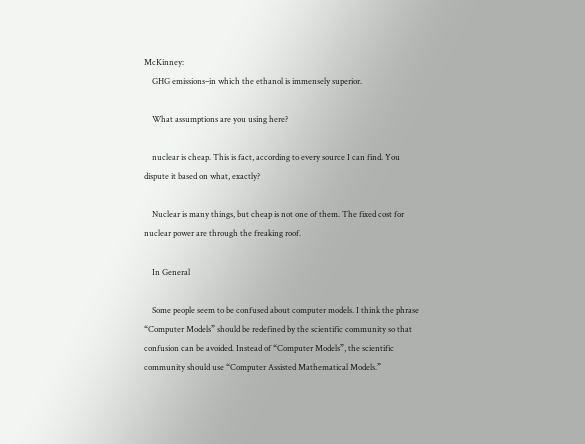McKinney:
    GHG emissions–in which the ethanol is immensely superior.

    What assumptions are you using here?

    nuclear is cheap. This is fact, according to every source I can find. You dispute it based on what, exactly?

    Nuclear is many things, but cheap is not one of them. The fixed cost for nuclear power are through the freaking roof.

    In General

    Some people seem to be confused about computer models. I think the phrase “Computer Models” should be redefined by the scientific community so that confusion can be avoided. Instead of “Computer Models”, the scientific community should use “Computer Assisted Mathematical Models.”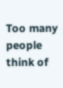Too many people think of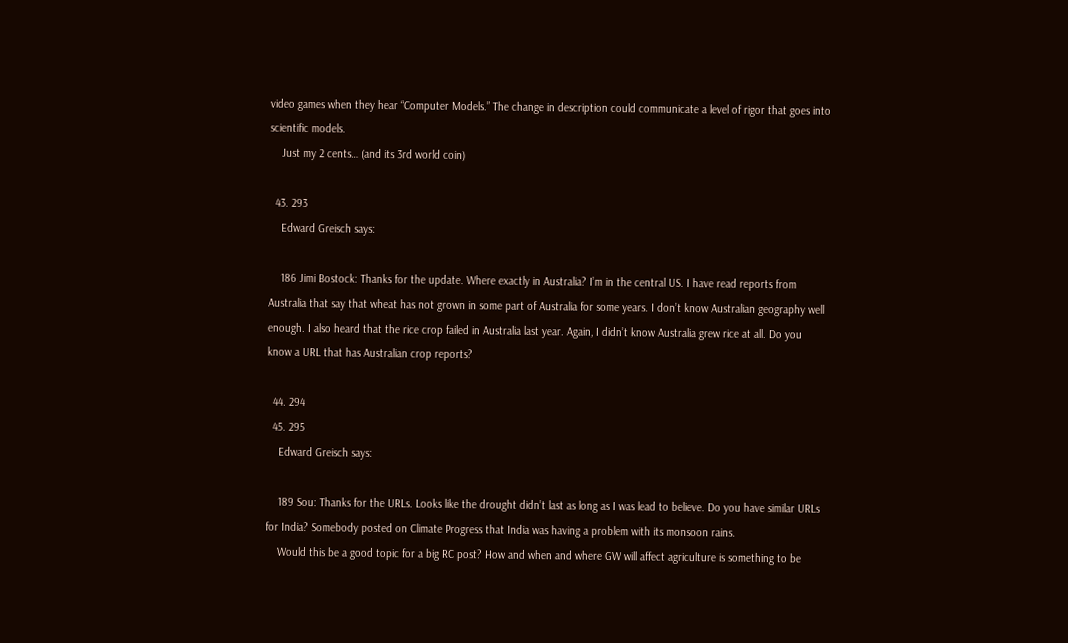video games when they hear “Computer Models.” The change in description could communicate a level of rigor that goes into scientific models.
    Just my 2 cents… (and its 3rd world coin)

  43. 293
    Edward Greisch says:

    186 Jimi Bostock: Thanks for the update. Where exactly in Australia? I’m in the central US. I have read reports from Australia that say that wheat has not grown in some part of Australia for some years. I don’t know Australian geography well enough. I also heard that the rice crop failed in Australia last year. Again, I didn’t know Australia grew rice at all. Do you know a URL that has Australian crop reports?

  44. 294
  45. 295
    Edward Greisch says:

    189 Sou: Thanks for the URLs. Looks like the drought didn’t last as long as I was lead to believe. Do you have similar URLs for India? Somebody posted on Climate Progress that India was having a problem with its monsoon rains.
    Would this be a good topic for a big RC post? How and when and where GW will affect agriculture is something to be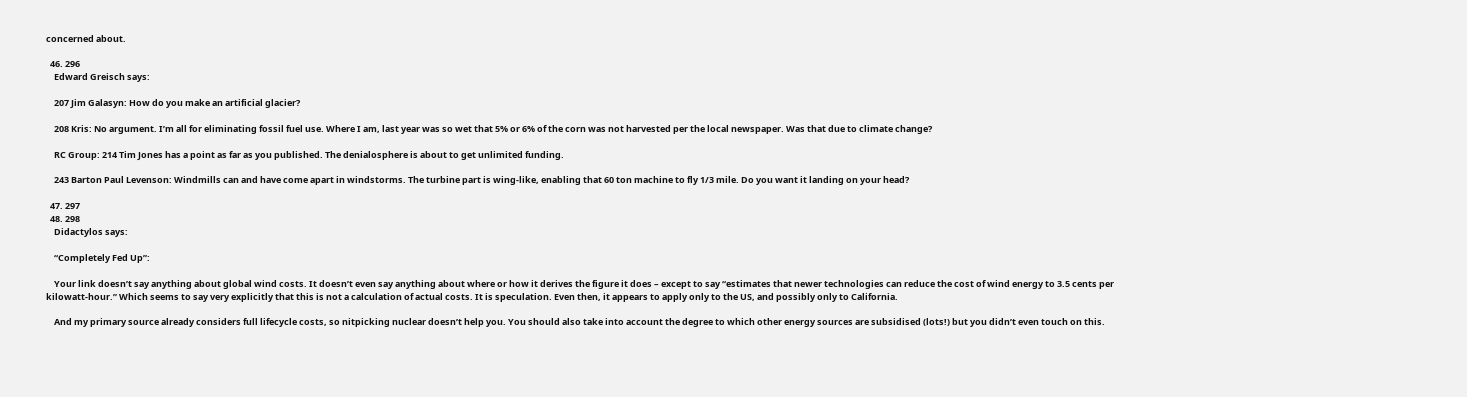concerned about.

  46. 296
    Edward Greisch says:

    207 Jim Galasyn: How do you make an artificial glacier?

    208 Kris: No argument. I’m all for eliminating fossil fuel use. Where I am, last year was so wet that 5% or 6% of the corn was not harvested per the local newspaper. Was that due to climate change?

    RC Group: 214 Tim Jones has a point as far as you published. The denialosphere is about to get unlimited funding.

    243 Barton Paul Levenson: Windmills can and have come apart in windstorms. The turbine part is wing-like, enabling that 60 ton machine to fly 1/3 mile. Do you want it landing on your head?

  47. 297
  48. 298
    Didactylos says:

    “Completely Fed Up”:

    Your link doesn’t say anything about global wind costs. It doesn’t even say anything about where or how it derives the figure it does – except to say “estimates that newer technologies can reduce the cost of wind energy to 3.5 cents per kilowatt-hour.” Which seems to say very explicitly that this is not a calculation of actual costs. It is speculation. Even then, it appears to apply only to the US, and possibly only to California.

    And my primary source already considers full lifecycle costs, so nitpicking nuclear doesn’t help you. You should also take into account the degree to which other energy sources are subsidised (lots!) but you didn’t even touch on this.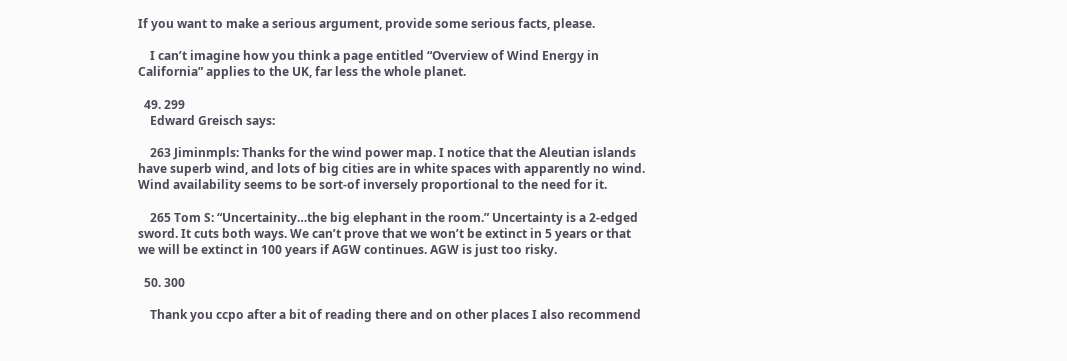If you want to make a serious argument, provide some serious facts, please.

    I can’t imagine how you think a page entitled “Overview of Wind Energy in California” applies to the UK, far less the whole planet.

  49. 299
    Edward Greisch says:

    263 Jiminmpls: Thanks for the wind power map. I notice that the Aleutian islands have superb wind, and lots of big cities are in white spaces with apparently no wind. Wind availability seems to be sort-of inversely proportional to the need for it.

    265 Tom S: “Uncertainity…the big elephant in the room.” Uncertainty is a 2-edged sword. It cuts both ways. We can’t prove that we won’t be extinct in 5 years or that we will be extinct in 100 years if AGW continues. AGW is just too risky.

  50. 300

    Thank you ccpo after a bit of reading there and on other places I also recommend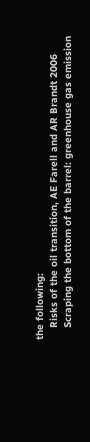the following:
    Risks of the oil transition, AE Farell and AR Brandt 2006
    Scraping the bottom of the barrel: greenhouse gas emission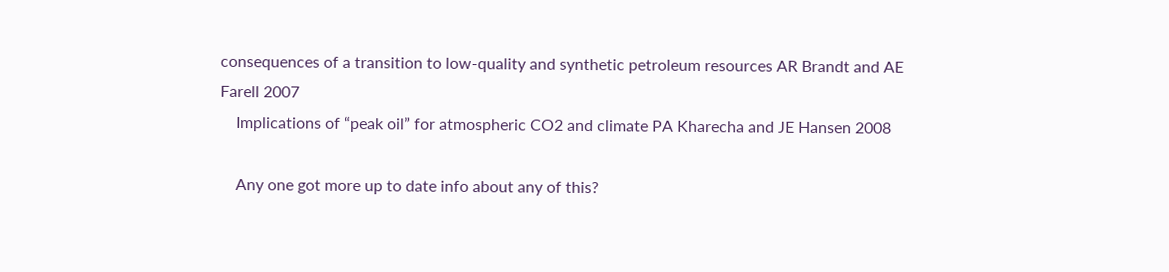consequences of a transition to low-quality and synthetic petroleum resources AR Brandt and AE Farell 2007
    Implications of “peak oil” for atmospheric CO2 and climate PA Kharecha and JE Hansen 2008

    Any one got more up to date info about any of this?